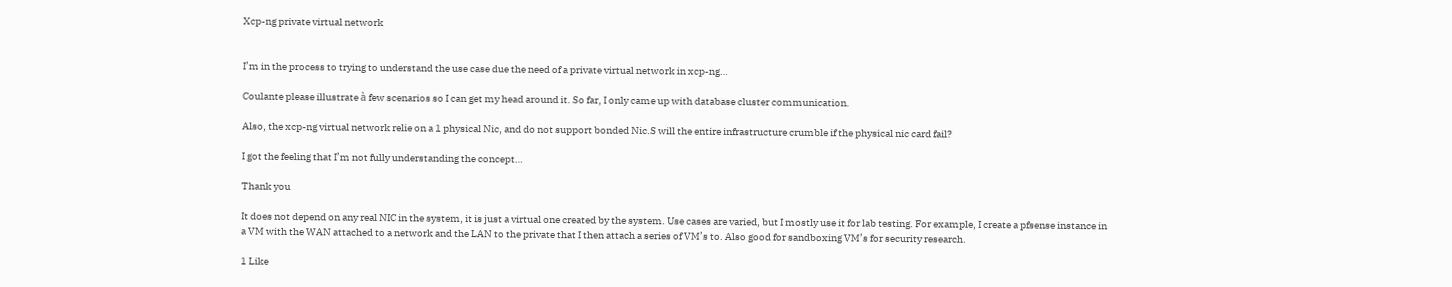Xcp-ng private virtual network


I’m in the process to trying to understand the use case due the need of a private virtual network in xcp-ng…

Coulante please illustrate à few scenarios so I can get my head around it. So far, I only came up with database cluster communication.

Also, the xcp-ng virtual network relie on a 1 physical Nic, and do not support bonded Nic.S will the entire infrastructure crumble if the physical nic card fail?

I got the feeling that I’m not fully understanding the concept…

Thank you

It does not depend on any real NIC in the system, it is just a virtual one created by the system. Use cases are varied, but I mostly use it for lab testing. For example, I create a pfsense instance in a VM with the WAN attached to a network and the LAN to the private that I then attach a series of VM’s to. Also good for sandboxing VM’s for security research.

1 Like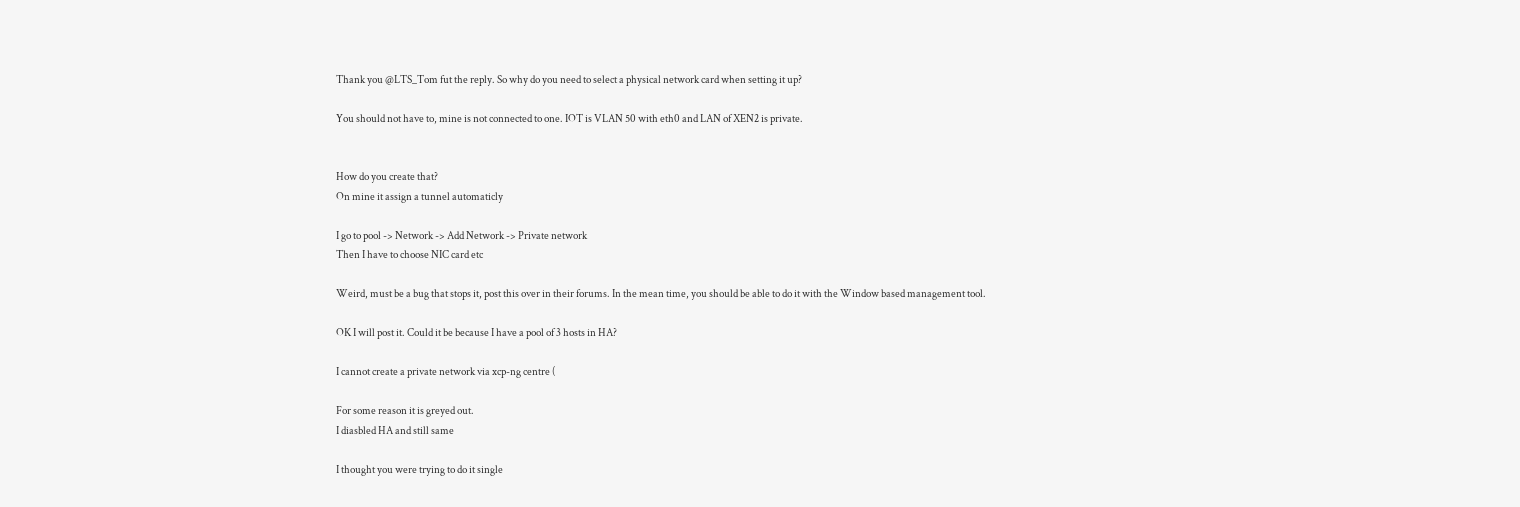Thank you @LTS_Tom fut the reply. So why do you need to select a physical network card when setting it up?

You should not have to, mine is not connected to one. IOT is VLAN 50 with eth0 and LAN of XEN2 is private.


How do you create that?
On mine it assign a tunnel automaticly

I go to pool -> Network -> Add Network -> Private network
Then I have to choose NIC card etc

Weird, must be a bug that stops it, post this over in their forums. In the mean time, you should be able to do it with the Window based management tool.

OK I will post it. Could it be because I have a pool of 3 hosts in HA?

I cannot create a private network via xcp-ng centre (

For some reason it is greyed out.
I diasbled HA and still same

I thought you were trying to do it single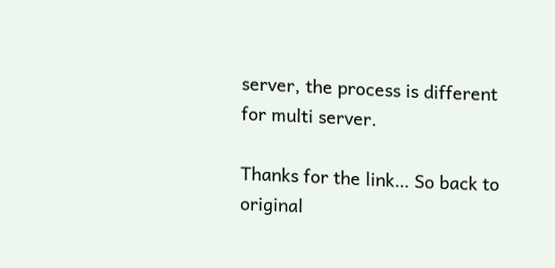server, the process is different for multi server.

Thanks for the link… So back to original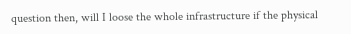question then, will I loose the whole infrastructure if the physical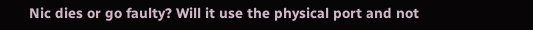Nic dies or go faulty? Will it use the physical port and not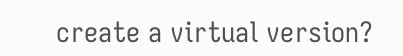create a virtual version?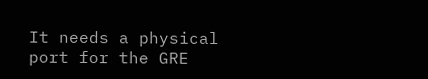It needs a physical port for the GRE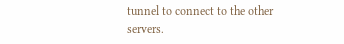tunnel to connect to the other servers.